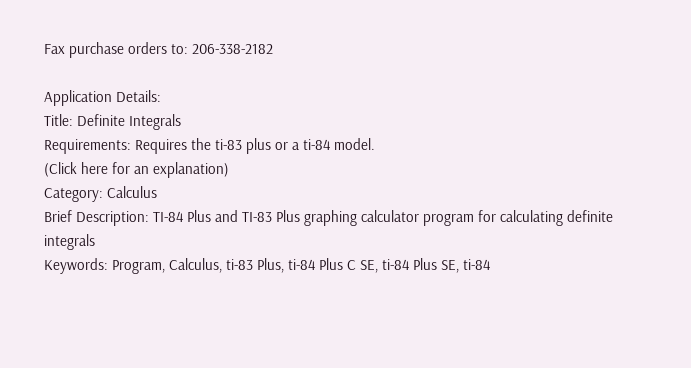Fax purchase orders to: 206-338-2182

Application Details:
Title: Definite Integrals
Requirements: Requires the ti-83 plus or a ti-84 model.
(Click here for an explanation)
Category: Calculus
Brief Description: TI-84 Plus and TI-83 Plus graphing calculator program for calculating definite integrals
Keywords: Program, Calculus, ti-83 Plus, ti-84 Plus C SE, ti-84 Plus SE, ti-84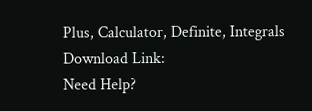Plus, Calculator, Definite, Integrals
Download Link:
Need Help?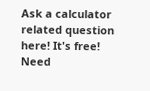Ask a calculator related question here! It's free!
Need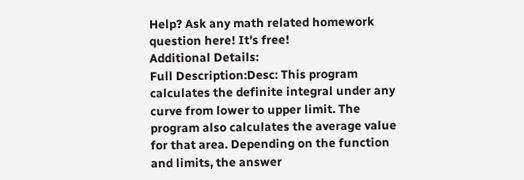Help? Ask any math related homework question here! It's free!
Additional Details:
Full Description:Desc: This program calculates the definite integral under any curve from lower to upper limit. The program also calculates the average value for that area. Depending on the function and limits, the answer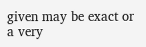given may be exact or a very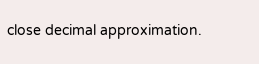close decimal approximation.